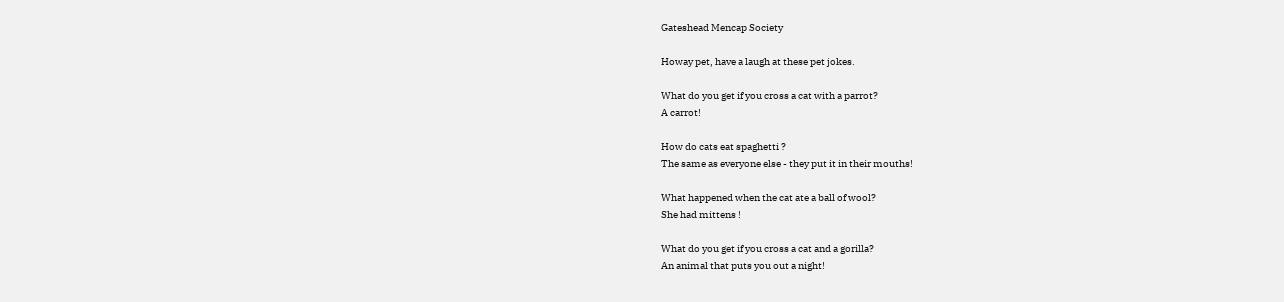Gateshead Mencap Society

Howay pet, have a laugh at these pet jokes.

What do you get if you cross a cat with a parrot?
A carrot!

How do cats eat spaghetti ?
The same as everyone else - they put it in their mouths!

What happened when the cat ate a ball of wool?
She had mittens !

What do you get if you cross a cat and a gorilla?
An animal that puts you out a night!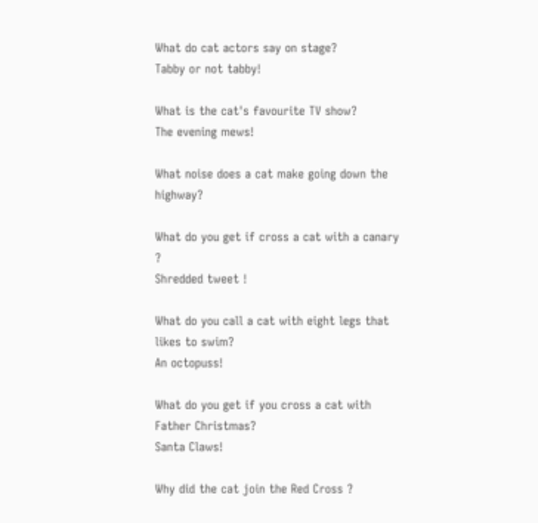What do cat actors say on stage?
Tabby or not tabby!

What is the cat's favourite TV show?
The evening mews!

What noise does a cat make going down the highway?

What do you get if cross a cat with a canary ?
Shredded tweet !

What do you call a cat with eight legs that likes to swim?
An octopuss!

What do you get if you cross a cat with Father Christmas?
Santa Claws!

Why did the cat join the Red Cross ?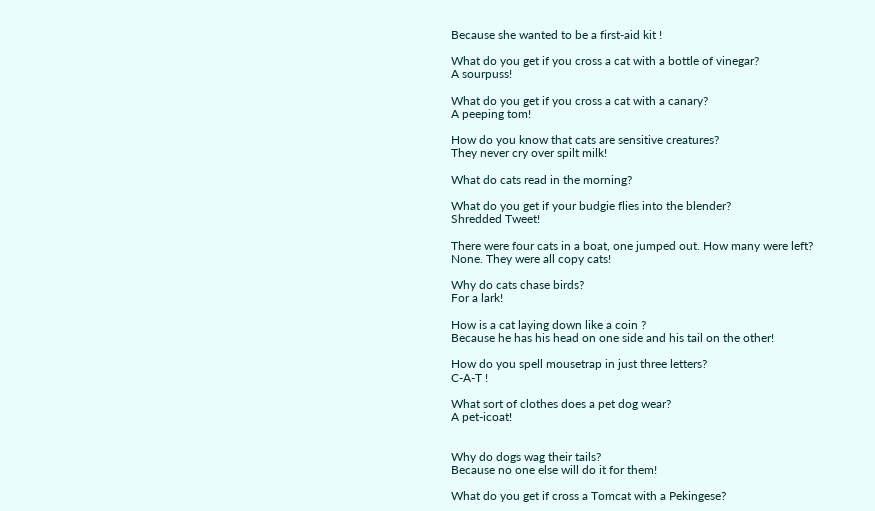Because she wanted to be a first-aid kit !

What do you get if you cross a cat with a bottle of vinegar?
A sourpuss!

What do you get if you cross a cat with a canary?
A peeping tom!

How do you know that cats are sensitive creatures?
They never cry over spilt milk!

What do cats read in the morning?

What do you get if your budgie flies into the blender?
Shredded Tweet!

There were four cats in a boat, one jumped out. How many were left?
None. They were all copy cats!

Why do cats chase birds?
For a lark!

How is a cat laying down like a coin ?
Because he has his head on one side and his tail on the other!

How do you spell mousetrap in just three letters?
C-A-T !

What sort of clothes does a pet dog wear?
A pet-icoat!


Why do dogs wag their tails?
Because no one else will do it for them!

What do you get if cross a Tomcat with a Pekingese?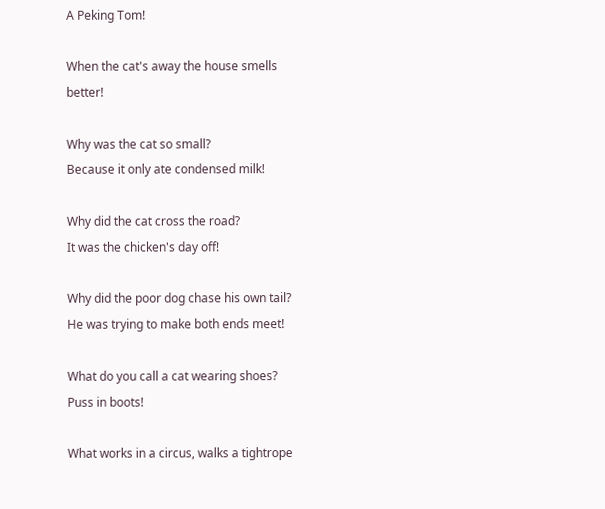A Peking Tom!

When the cat's away the house smells better!

Why was the cat so small?
Because it only ate condensed milk!

Why did the cat cross the road?
It was the chicken's day off!

Why did the poor dog chase his own tail?
He was trying to make both ends meet!

What do you call a cat wearing shoes?
Puss in boots!

What works in a circus, walks a tightrope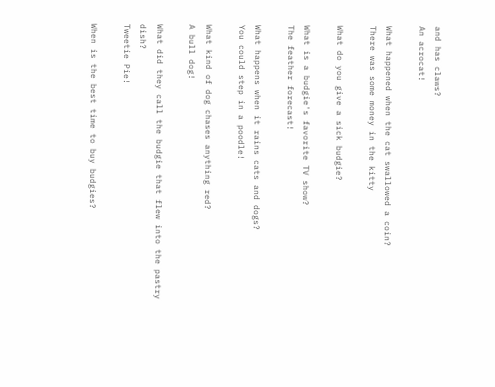and has claws?
An acrocat!

What happened when the cat swallowed a coin?
There was some money in the kitty

What do you give a sick budgie?

What is a budgie's favorite TV show?
The feather forecast!

What happens when it rains cats and dogs?
You could step in a poodle!

What kind of dog chases anything red?
A bull dog!

What did they call the budgie that flew into the pastry dish?
Tweetie Pie!

When is the best time to buy budgies?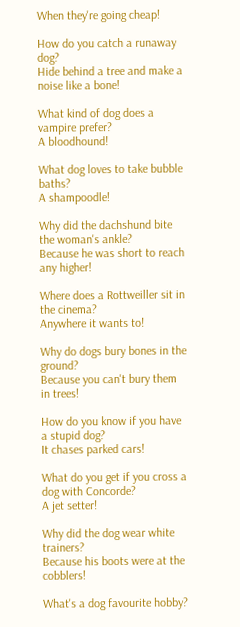When they're going cheap!

How do you catch a runaway dog?
Hide behind a tree and make a noise like a bone!

What kind of dog does a vampire prefer?
A bloodhound!

What dog loves to take bubble baths?
A shampoodle!

Why did the dachshund bite the woman's ankle?
Because he was short to reach any higher!

Where does a Rottweiller sit in the cinema?
Anywhere it wants to!

Why do dogs bury bones in the ground?
Because you can't bury them in trees!

How do you know if you have a stupid dog?
It chases parked cars!

What do you get if you cross a dog with Concorde?
A jet setter!

Why did the dog wear white trainers?
Because his boots were at the cobblers!

What's a dog favourite hobby?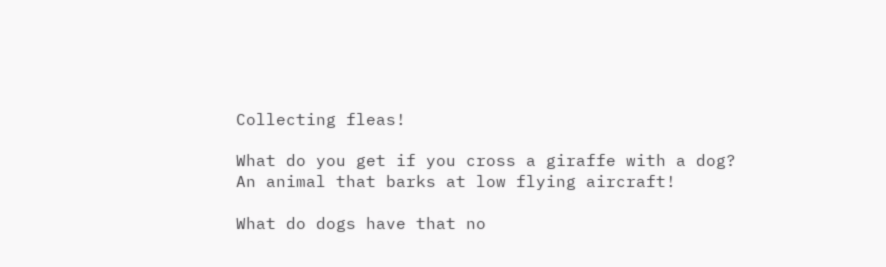Collecting fleas!

What do you get if you cross a giraffe with a dog?
An animal that barks at low flying aircraft!

What do dogs have that no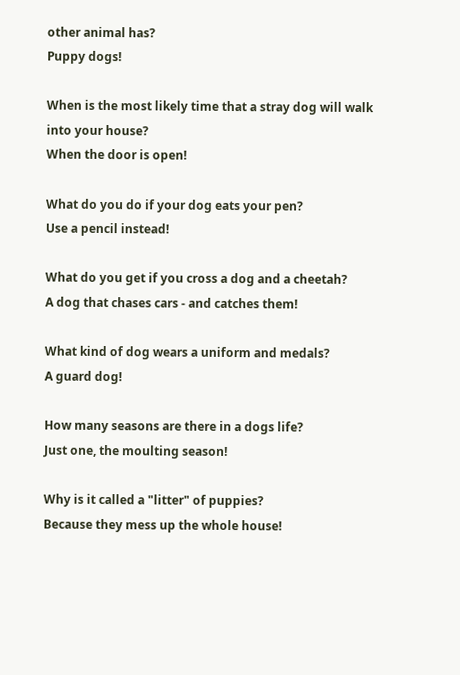other animal has?
Puppy dogs!

When is the most likely time that a stray dog will walk into your house?
When the door is open!

What do you do if your dog eats your pen?
Use a pencil instead!

What do you get if you cross a dog and a cheetah?
A dog that chases cars - and catches them!

What kind of dog wears a uniform and medals?
A guard dog!

How many seasons are there in a dogs life?
Just one, the moulting season!

Why is it called a "litter" of puppies?
Because they mess up the whole house!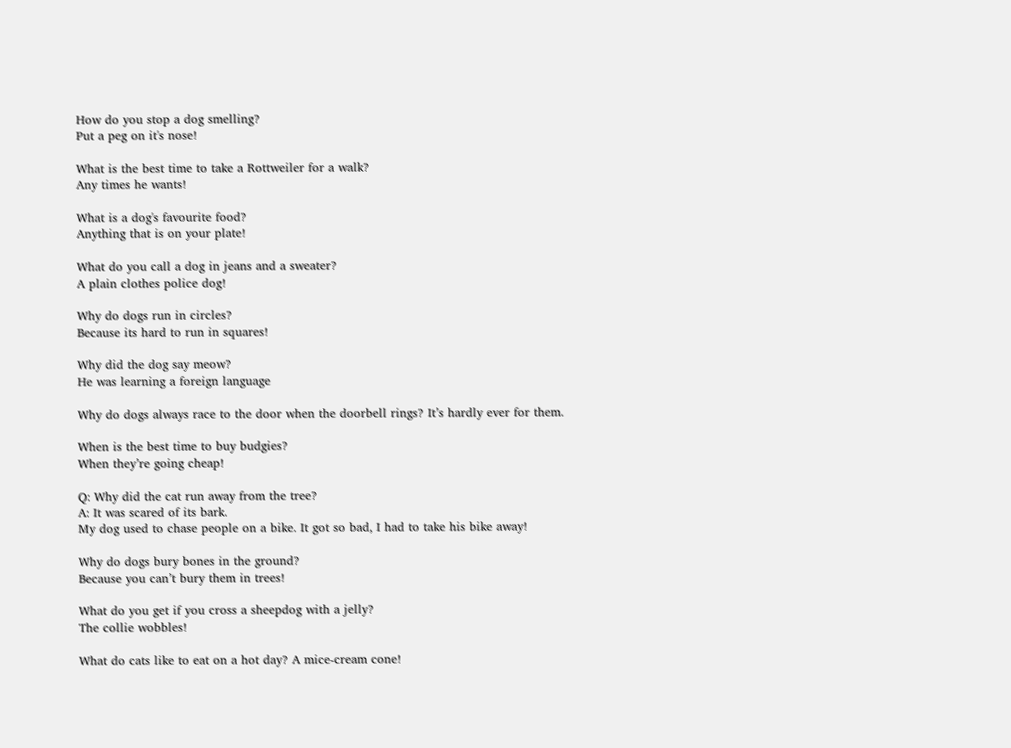How do you stop a dog smelling?
Put a peg on it's nose!

What is the best time to take a Rottweiler for a walk?
Any times he wants!

What is a dog's favourite food?
Anything that is on your plate!

What do you call a dog in jeans and a sweater?
A plain clothes police dog!

Why do dogs run in circles?
Because its hard to run in squares!

Why did the dog say meow?
He was learning a foreign language

Why do dogs always race to the door when the doorbell rings? It’s hardly ever for them.

When is the best time to buy budgies?
When they’re going cheap!

Q: Why did the cat run away from the tree?
A: It was scared of its bark.
My dog used to chase people on a bike. It got so bad, I had to take his bike away!

Why do dogs bury bones in the ground?
Because you can’t bury them in trees!

What do you get if you cross a sheepdog with a jelly?
The collie wobbles!

What do cats like to eat on a hot day? A mice-cream cone!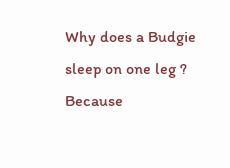Why does a Budgie sleep on one leg ?
Because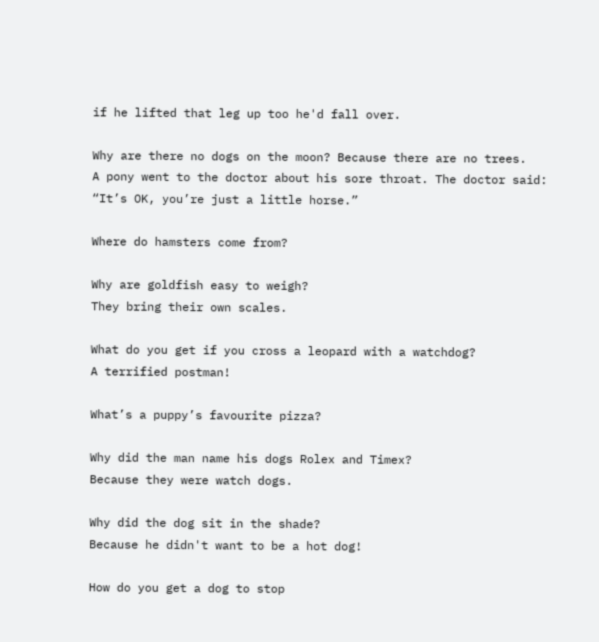if he lifted that leg up too he'd fall over.

Why are there no dogs on the moon? Because there are no trees.
A pony went to the doctor about his sore throat. The doctor said: “It’s OK, you’re just a little horse.”

Where do hamsters come from?

Why are goldfish easy to weigh?
They bring their own scales.

What do you get if you cross a leopard with a watchdog?
A terrified postman!

What’s a puppy’s favourite pizza?

Why did the man name his dogs Rolex and Timex?
Because they were watch dogs.

Why did the dog sit in the shade?
Because he didn't want to be a hot dog!

How do you get a dog to stop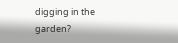digging in the garden?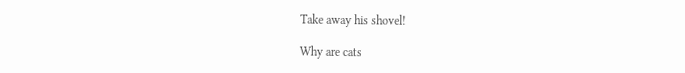Take away his shovel!

Why are cats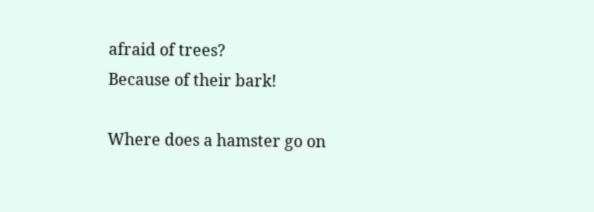afraid of trees?
Because of their bark!

Where does a hamster go on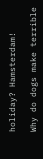holiday? Hamsterdam!

Why do dogs make terrible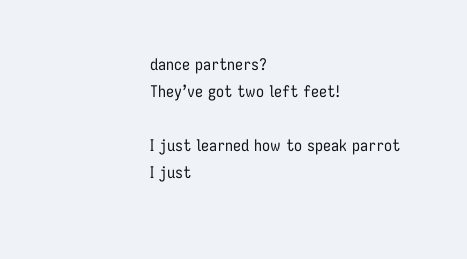dance partners?
They’ve got two left feet!

I just learned how to speak parrot
I just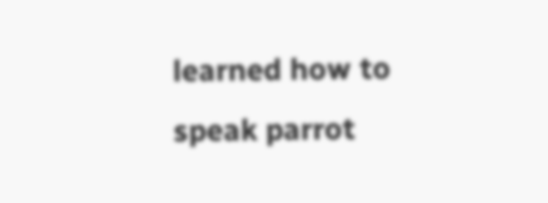learned how to speak parrot